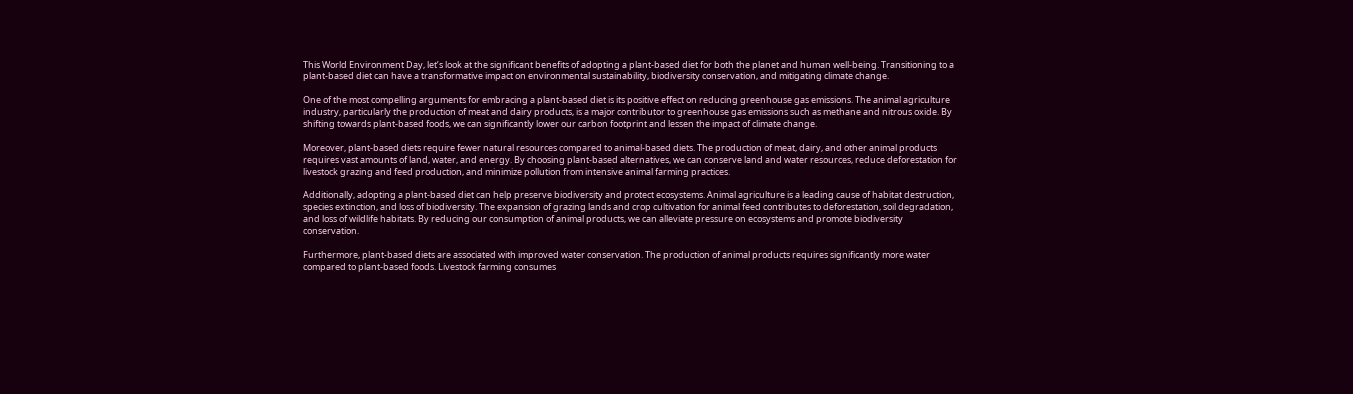This World Environment Day, let’s look at the significant benefits of adopting a plant-based diet for both the planet and human well-being. Transitioning to a plant-based diet can have a transformative impact on environmental sustainability, biodiversity conservation, and mitigating climate change.

One of the most compelling arguments for embracing a plant-based diet is its positive effect on reducing greenhouse gas emissions. The animal agriculture industry, particularly the production of meat and dairy products, is a major contributor to greenhouse gas emissions such as methane and nitrous oxide. By shifting towards plant-based foods, we can significantly lower our carbon footprint and lessen the impact of climate change.

Moreover, plant-based diets require fewer natural resources compared to animal-based diets. The production of meat, dairy, and other animal products requires vast amounts of land, water, and energy. By choosing plant-based alternatives, we can conserve land and water resources, reduce deforestation for livestock grazing and feed production, and minimize pollution from intensive animal farming practices.

Additionally, adopting a plant-based diet can help preserve biodiversity and protect ecosystems. Animal agriculture is a leading cause of habitat destruction, species extinction, and loss of biodiversity. The expansion of grazing lands and crop cultivation for animal feed contributes to deforestation, soil degradation, and loss of wildlife habitats. By reducing our consumption of animal products, we can alleviate pressure on ecosystems and promote biodiversity conservation.

Furthermore, plant-based diets are associated with improved water conservation. The production of animal products requires significantly more water compared to plant-based foods. Livestock farming consumes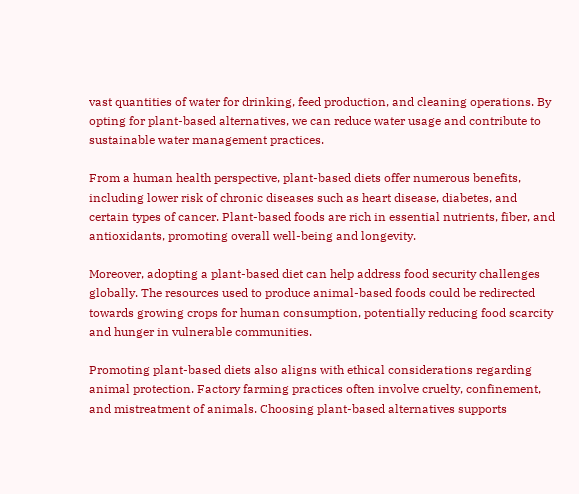vast quantities of water for drinking, feed production, and cleaning operations. By opting for plant-based alternatives, we can reduce water usage and contribute to sustainable water management practices.

From a human health perspective, plant-based diets offer numerous benefits, including lower risk of chronic diseases such as heart disease, diabetes, and certain types of cancer. Plant-based foods are rich in essential nutrients, fiber, and antioxidants, promoting overall well-being and longevity.

Moreover, adopting a plant-based diet can help address food security challenges globally. The resources used to produce animal-based foods could be redirected towards growing crops for human consumption, potentially reducing food scarcity and hunger in vulnerable communities.

Promoting plant-based diets also aligns with ethical considerations regarding animal protection. Factory farming practices often involve cruelty, confinement, and mistreatment of animals. Choosing plant-based alternatives supports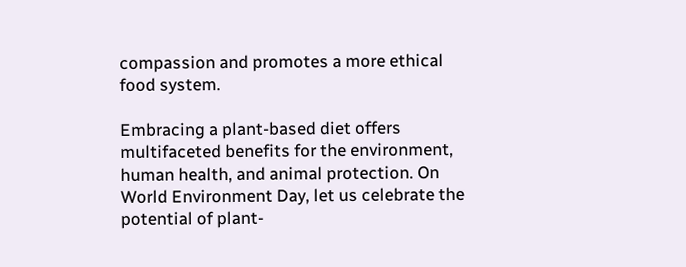compassion and promotes a more ethical food system.

Embracing a plant-based diet offers multifaceted benefits for the environment, human health, and animal protection. On World Environment Day, let us celebrate the potential of plant-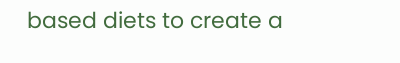based diets to create a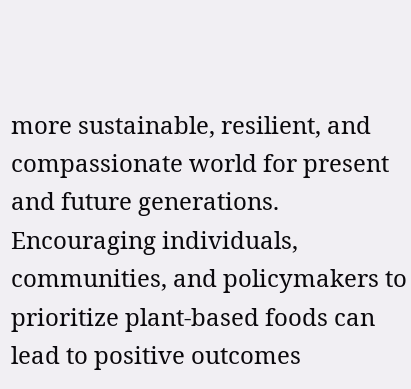more sustainable, resilient, and compassionate world for present and future generations. Encouraging individuals, communities, and policymakers to prioritize plant-based foods can lead to positive outcomes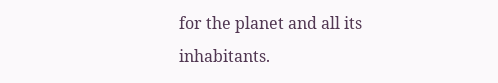for the planet and all its inhabitants.